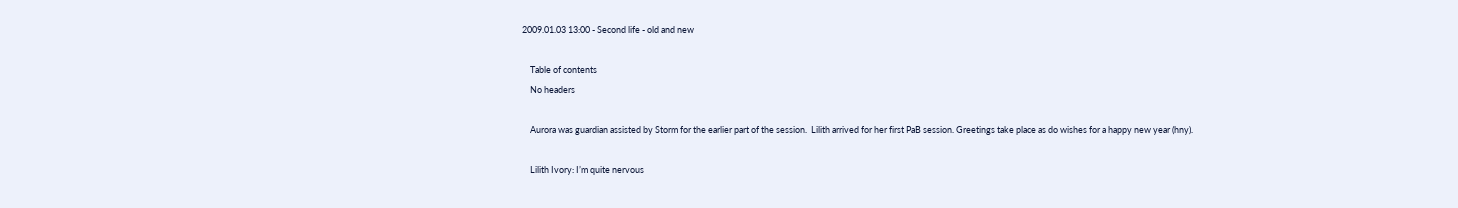2009.01.03 13:00 - Second life - old and new

    Table of contents
    No headers

    Aurora was guardian assisted by Storm for the earlier part of the session.  Lilith arrived for her first PaB session. Greetings take place as do wishes for a happy new year (hny).

    Lilith Ivory: I’m quite nervous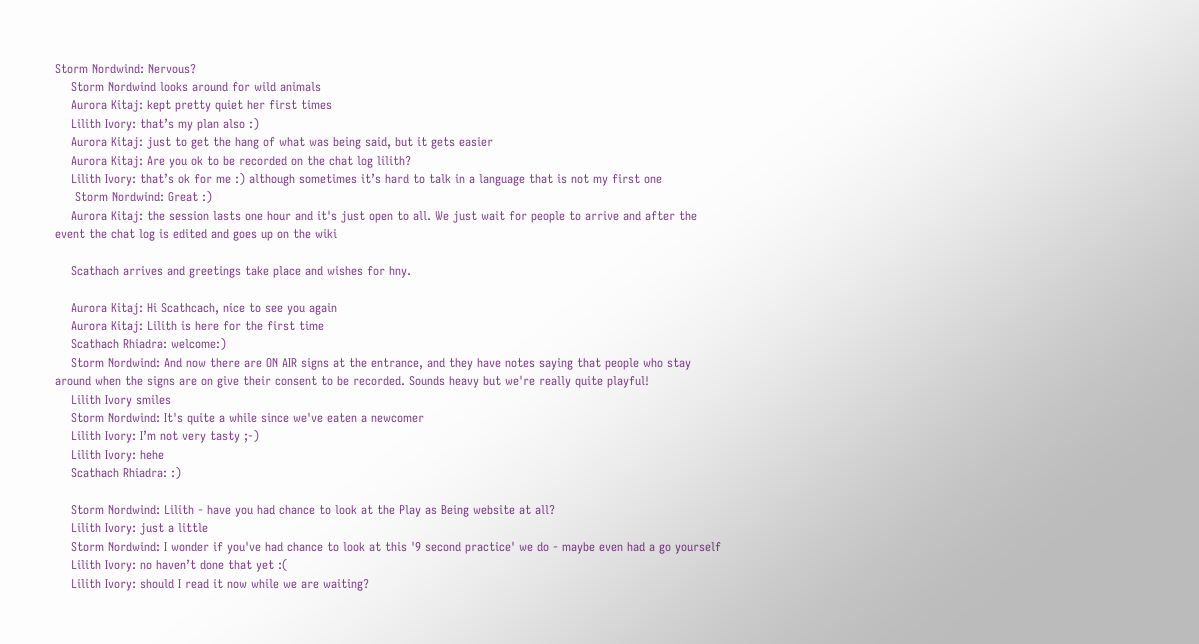Storm Nordwind: Nervous?
    Storm Nordwind looks around for wild animals
    Aurora Kitaj: kept pretty quiet her first times
    Lilith Ivory: that’s my plan also :)
    Aurora Kitaj: just to get the hang of what was being said, but it gets easier
    Aurora Kitaj: Are you ok to be recorded on the chat log lilith?
    Lilith Ivory: that’s ok for me :) although sometimes it’s hard to talk in a language that is not my first one
     Storm Nordwind: Great :)
    Aurora Kitaj: the session lasts one hour and it's just open to all. We just wait for people to arrive and after the event the chat log is edited and goes up on the wiki

    Scathach arrives and greetings take place and wishes for hny.

    Aurora Kitaj: Hi Scathcach, nice to see you again
    Aurora Kitaj: Lilith is here for the first time
    Scathach Rhiadra: welcome:)
    Storm Nordwind: And now there are ON AIR signs at the entrance, and they have notes saying that people who stay around when the signs are on give their consent to be recorded. Sounds heavy but we're really quite playful!
    Lilith Ivory smiles
    Storm Nordwind: It's quite a while since we've eaten a newcomer
    Lilith Ivory: I’m not very tasty ;-)
    Lilith Ivory: hehe
    Scathach Rhiadra: :)

    Storm Nordwind: Lilith - have you had chance to look at the Play as Being website at all?
    Lilith Ivory: just a little
    Storm Nordwind: I wonder if you've had chance to look at this '9 second practice' we do - maybe even had a go yourself
    Lilith Ivory: no haven’t done that yet :(
    Lilith Ivory: should I read it now while we are waiting?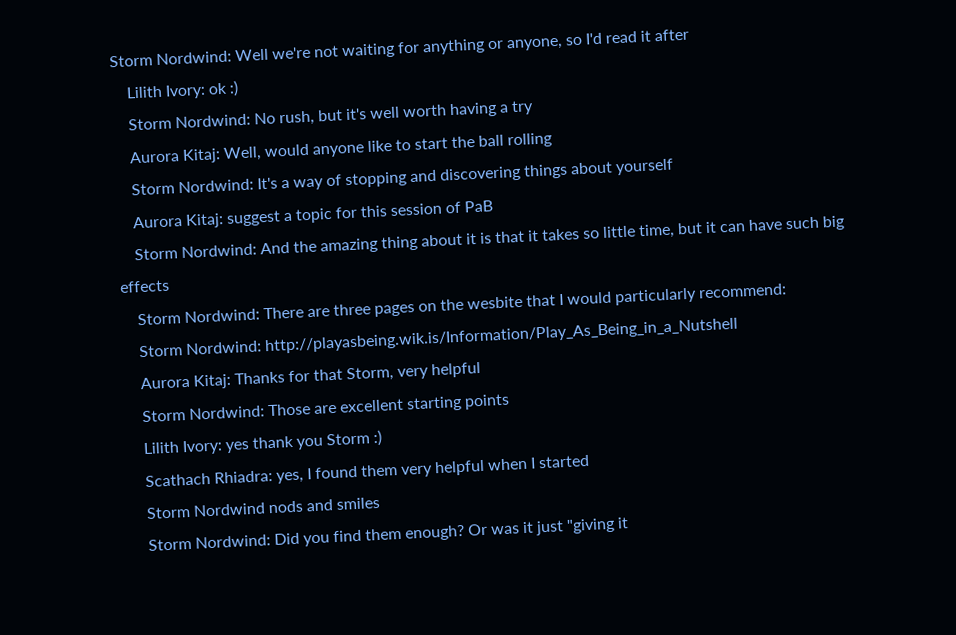Storm Nordwind: Well we're not waiting for anything or anyone, so I'd read it after
    Lilith Ivory: ok :)
    Storm Nordwind: No rush, but it's well worth having a try
    Aurora Kitaj: Well, would anyone like to start the ball rolling
    Storm Nordwind: It's a way of stopping and discovering things about yourself
    Aurora Kitaj: suggest a topic for this session of PaB
    Storm Nordwind: And the amazing thing about it is that it takes so little time, but it can have such big effects
    Storm Nordwind: There are three pages on the wesbite that I would particularly recommend:
    Storm Nordwind: http://playasbeing.wik.is/Information/Play_As_Being_in_a_Nutshell
    Aurora Kitaj: Thanks for that Storm, very helpful
    Storm Nordwind: Those are excellent starting points
    Lilith Ivory: yes thank you Storm :)
    Scathach Rhiadra: yes, I found them very helpful when I started
    Storm Nordwind nods and smiles
    Storm Nordwind: Did you find them enough? Or was it just "giving it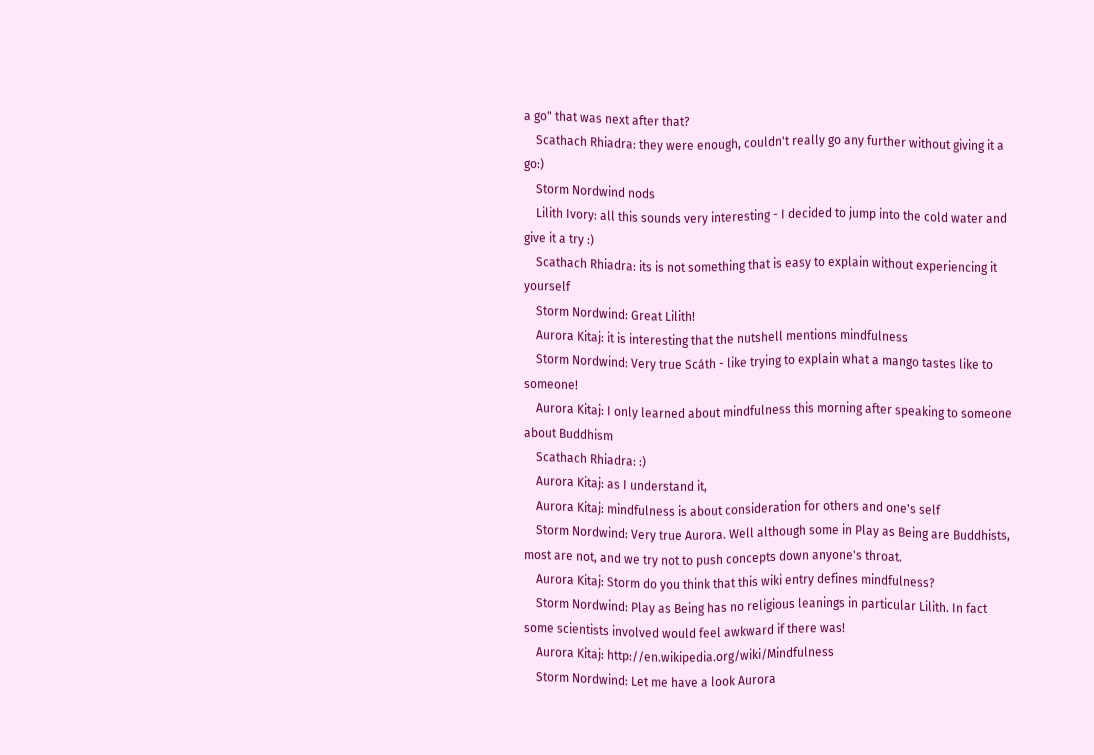a go" that was next after that?
    Scathach Rhiadra: they were enough, couldn't really go any further without giving it a go:)
    Storm Nordwind nods
    Lilith Ivory: all this sounds very interesting - I decided to jump into the cold water and give it a try :)
    Scathach Rhiadra: its is not something that is easy to explain without experiencing it yourself
    Storm Nordwind: Great Lilith!
    Aurora Kitaj: it is interesting that the nutshell mentions mindfulness
    Storm Nordwind: Very true Scáth - like trying to explain what a mango tastes like to someone!
    Aurora Kitaj: I only learned about mindfulness this morning after speaking to someone about Buddhism
    Scathach Rhiadra: :)
    Aurora Kitaj: as I understand it,
    Aurora Kitaj: mindfulness is about consideration for others and one's self
    Storm Nordwind: Very true Aurora. Well although some in Play as Being are Buddhists, most are not, and we try not to push concepts down anyone's throat.
    Aurora Kitaj: Storm do you think that this wiki entry defines mindfulness?
    Storm Nordwind: Play as Being has no religious leanings in particular Lilith. In fact some scientists involved would feel awkward if there was!
    Aurora Kitaj: http://en.wikipedia.org/wiki/Mindfulness
    Storm Nordwind: Let me have a look Aurora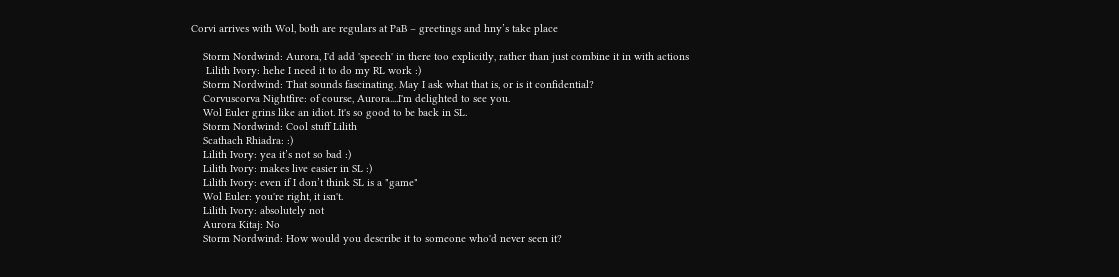Corvi arrives with Wol, both are regulars at PaB – greetings and hny’s take place

    Storm Nordwind: Aurora, I'd add 'speech' in there too explicitly, rather than just combine it in with actions
     Lilith Ivory: hehe I need it to do my RL work :)
    Storm Nordwind: That sounds fascinating. May I ask what that is, or is it confidential?
    Corvuscorva Nightfire: of course, Aurora....I'm delighted to see you.
    Wol Euler grins like an idiot. It's so good to be back in SL.
    Storm Nordwind: Cool stuff Lilith
    Scathach Rhiadra: :)
    Lilith Ivory: yea it’s not so bad :)
    Lilith Ivory: makes live easier in SL :)
    Lilith Ivory: even if I don’t think SL is a "game"
    Wol Euler: you're right, it isn't.
    Lilith Ivory: absolutely not
    Aurora Kitaj: No
    Storm Nordwind: How would you describe it to someone who'd never seen it?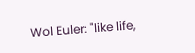Wol Euler: "like life,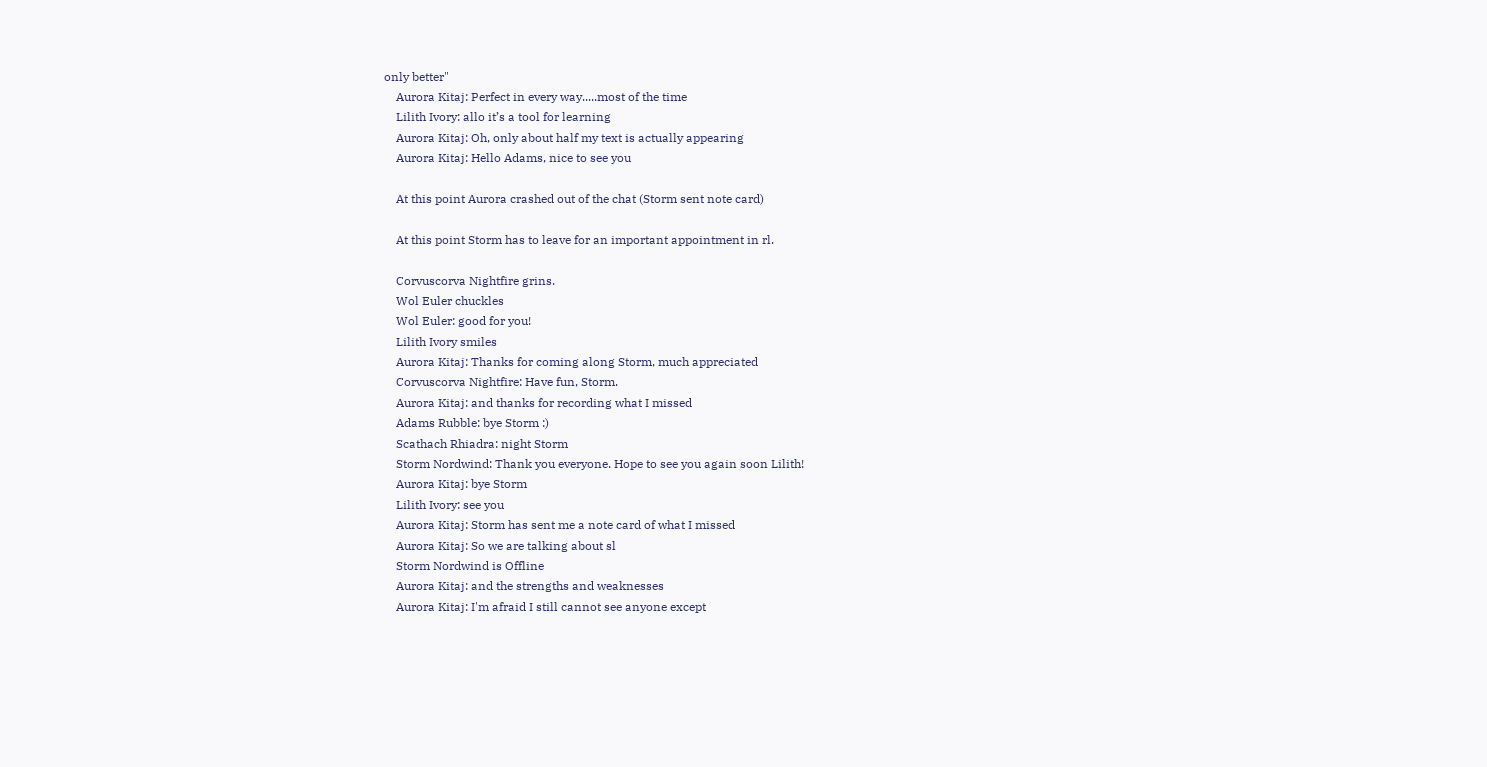only better"
    Aurora Kitaj: Perfect in every way.....most of the time
    Lilith Ivory: allo it’s a tool for learning
    Aurora Kitaj: Oh, only about half my text is actually appearing
    Aurora Kitaj: Hello Adams, nice to see you

    At this point Aurora crashed out of the chat (Storm sent note card)

    At this point Storm has to leave for an important appointment in rl.

    Corvuscorva Nightfire grins.
    Wol Euler chuckles
    Wol Euler: good for you!
    Lilith Ivory smiles
    Aurora Kitaj: Thanks for coming along Storm, much appreciated
    Corvuscorva Nightfire: Have fun, Storm.
    Aurora Kitaj: and thanks for recording what I missed
    Adams Rubble: bye Storm :)
    Scathach Rhiadra: night Storm
    Storm Nordwind: Thank you everyone. Hope to see you again soon Lilith!
    Aurora Kitaj: bye Storm
    Lilith Ivory: see you
    Aurora Kitaj: Storm has sent me a note card of what I missed
    Aurora Kitaj: So we are talking about sl
    Storm Nordwind is Offline
    Aurora Kitaj: and the strengths and weaknesses
    Aurora Kitaj: I'm afraid I still cannot see anyone except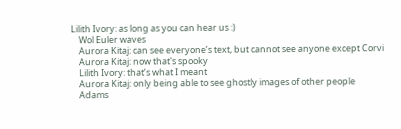Lilith Ivory: as long as you can hear us :)
    Wol Euler waves
    Aurora Kitaj: can see everyone’s text, but cannot see anyone except Corvi
    Aurora Kitaj: now that's spooky
    Lilith Ivory: that’s what I meant
    Aurora Kitaj: only being able to see ghostly images of other people
    Adams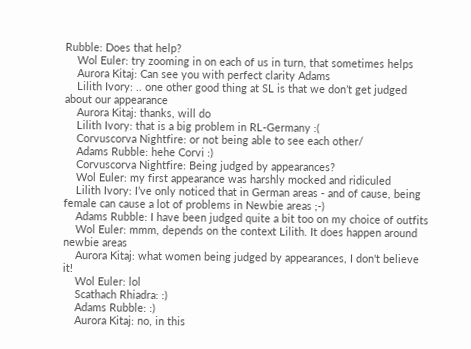Rubble: Does that help?
    Wol Euler: try zooming in on each of us in turn, that sometimes helps
    Aurora Kitaj: Can see you with perfect clarity Adams
    Lilith Ivory: .. one other good thing at SL is that we don’t get judged about our appearance
    Aurora Kitaj: thanks, will do
    Lilith Ivory: that is a big problem in RL-Germany :(
    Corvuscorva Nightfire: or not being able to see each other/
    Adams Rubble: hehe Corvi :)
    Corvuscorva Nightfire: Being judged by appearances?
    Wol Euler: my first appearance was harshly mocked and ridiculed
    Lilith Ivory: I’ve only noticed that in German areas - and of cause, being female can cause a lot of problems in Newbie areas ;-)
    Adams Rubble: I have been judged quite a bit too on my choice of outfits
    Wol Euler: mmm, depends on the context Lilith. It does happen around newbie areas
    Aurora Kitaj: what women being judged by appearances, I don't believe it!
    Wol Euler: lol
    Scathach Rhiadra: :)
    Adams Rubble: :)
    Aurora Kitaj: no, in this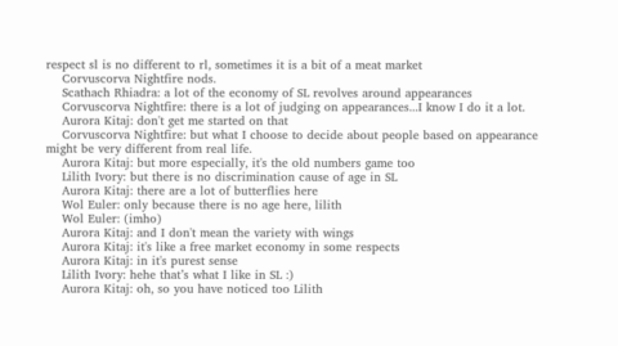respect sl is no different to rl, sometimes it is a bit of a meat market
    Corvuscorva Nightfire nods.
    Scathach Rhiadra: a lot of the economy of SL revolves around appearances
    Corvuscorva Nightfire: there is a lot of judging on appearances...I know I do it a lot.
    Aurora Kitaj: don't get me started on that
    Corvuscorva Nightfire: but what I choose to decide about people based on appearance might be very different from real life.
    Aurora Kitaj: but more especially, it's the old numbers game too
    Lilith Ivory: but there is no discrimination cause of age in SL
    Aurora Kitaj: there are a lot of butterflies here
    Wol Euler: only because there is no age here, lilith
    Wol Euler: (imho)
    Aurora Kitaj: and I don't mean the variety with wings
    Aurora Kitaj: it's like a free market economy in some respects
    Aurora Kitaj: in it's purest sense
    Lilith Ivory: hehe that’s what I like in SL :)
    Aurora Kitaj: oh, so you have noticed too Lilith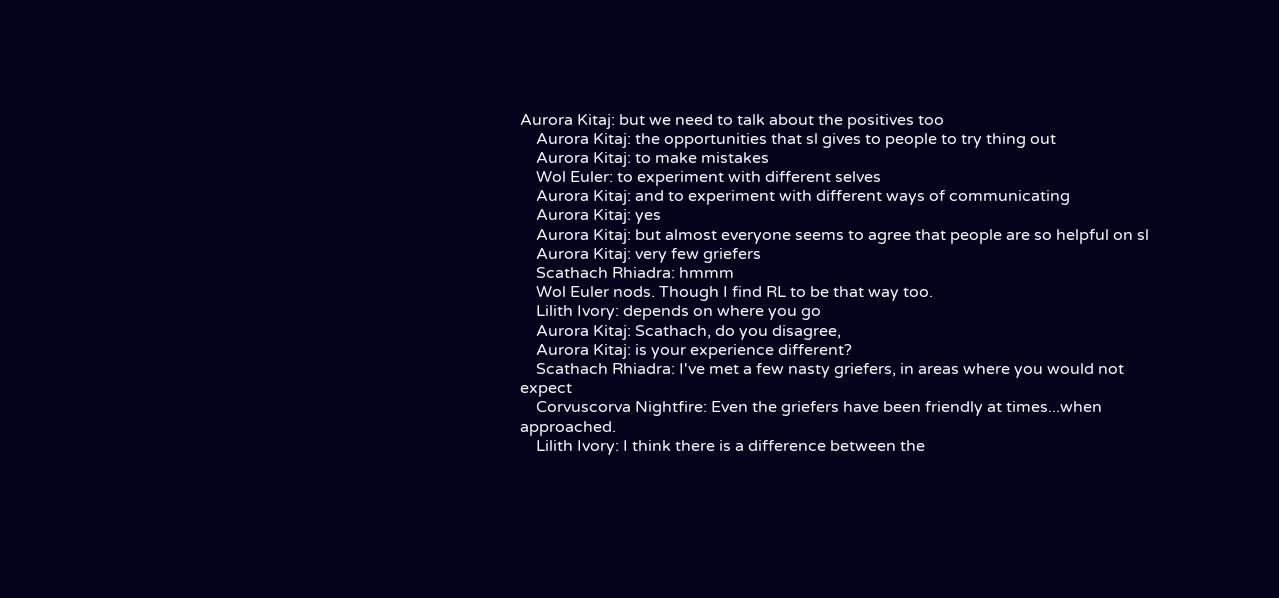Aurora Kitaj: but we need to talk about the positives too
    Aurora Kitaj: the opportunities that sl gives to people to try thing out
    Aurora Kitaj: to make mistakes
    Wol Euler: to experiment with different selves
    Aurora Kitaj: and to experiment with different ways of communicating
    Aurora Kitaj: yes
    Aurora Kitaj: but almost everyone seems to agree that people are so helpful on sl
    Aurora Kitaj: very few griefers
    Scathach Rhiadra: hmmm
    Wol Euler nods. Though I find RL to be that way too.
    Lilith Ivory: depends on where you go
    Aurora Kitaj: Scathach, do you disagree,
    Aurora Kitaj: is your experience different?
    Scathach Rhiadra: I've met a few nasty griefers, in areas where you would not expect
    Corvuscorva Nightfire: Even the griefers have been friendly at times...when approached.
    Lilith Ivory: I think there is a difference between the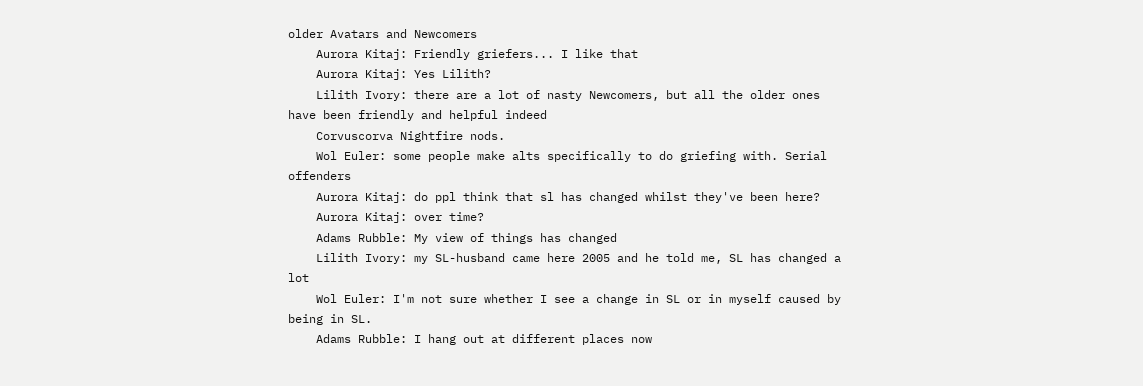older Avatars and Newcomers
    Aurora Kitaj: Friendly griefers... I like that
    Aurora Kitaj: Yes Lilith?
    Lilith Ivory: there are a lot of nasty Newcomers, but all the older ones have been friendly and helpful indeed
    Corvuscorva Nightfire nods.
    Wol Euler: some people make alts specifically to do griefing with. Serial offenders
    Aurora Kitaj: do ppl think that sl has changed whilst they've been here?
    Aurora Kitaj: over time?
    Adams Rubble: My view of things has changed
    Lilith Ivory: my SL-husband came here 2005 and he told me, SL has changed a lot
    Wol Euler: I'm not sure whether I see a change in SL or in myself caused by being in SL.
    Adams Rubble: I hang out at different places now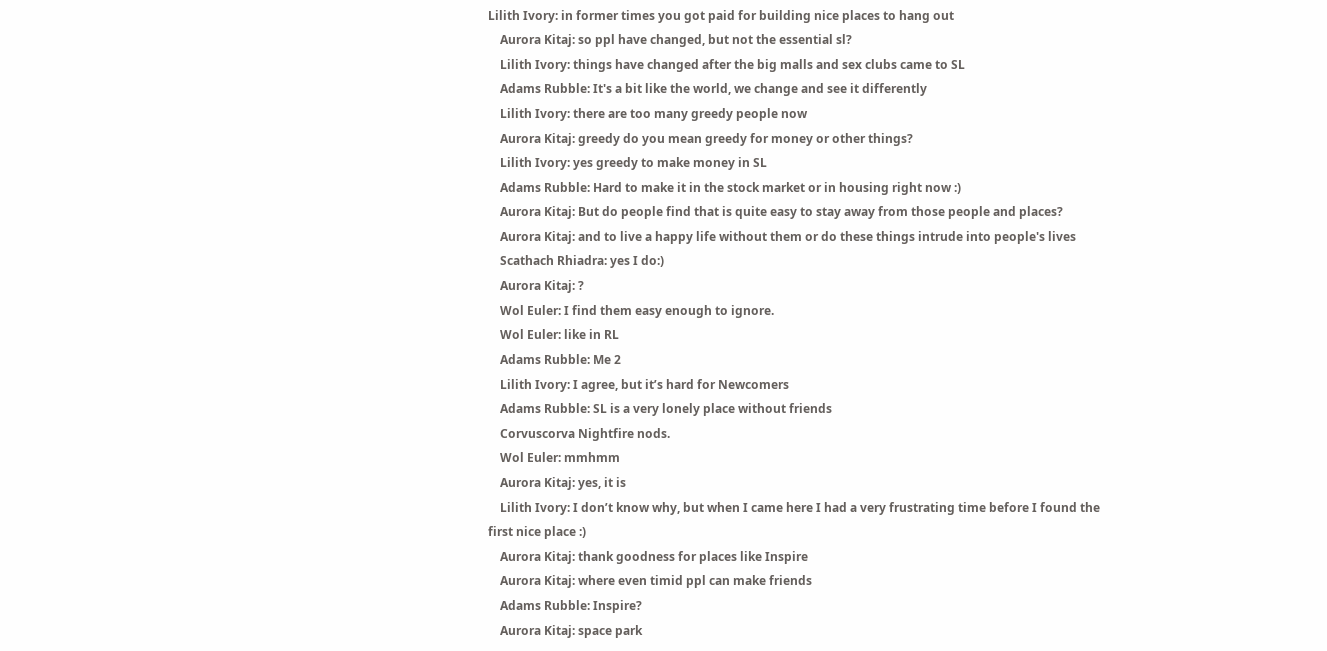Lilith Ivory: in former times you got paid for building nice places to hang out
    Aurora Kitaj: so ppl have changed, but not the essential sl?
    Lilith Ivory: things have changed after the big malls and sex clubs came to SL
    Adams Rubble: It's a bit like the world, we change and see it differently
    Lilith Ivory: there are too many greedy people now
    Aurora Kitaj: greedy do you mean greedy for money or other things?
    Lilith Ivory: yes greedy to make money in SL
    Adams Rubble: Hard to make it in the stock market or in housing right now :)
    Aurora Kitaj: But do people find that is quite easy to stay away from those people and places?
    Aurora Kitaj: and to live a happy life without them or do these things intrude into people's lives
    Scathach Rhiadra: yes I do:)
    Aurora Kitaj: ?
    Wol Euler: I find them easy enough to ignore.
    Wol Euler: like in RL
    Adams Rubble: Me 2
    Lilith Ivory: I agree, but it’s hard for Newcomers
    Adams Rubble: SL is a very lonely place without friends
    Corvuscorva Nightfire nods.
    Wol Euler: mmhmm
    Aurora Kitaj: yes, it is
    Lilith Ivory: I don’t know why, but when I came here I had a very frustrating time before I found the first nice place :)
    Aurora Kitaj: thank goodness for places like Inspire
    Aurora Kitaj: where even timid ppl can make friends
    Adams Rubble: Inspire?
    Aurora Kitaj: space park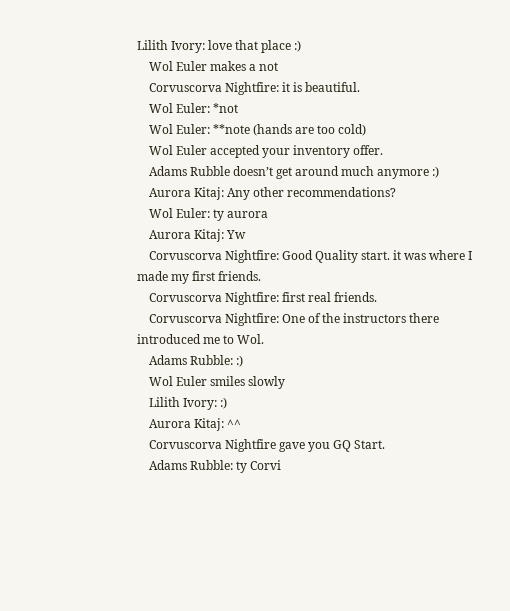Lilith Ivory: love that place :)
    Wol Euler makes a not
    Corvuscorva Nightfire: it is beautiful.
    Wol Euler: *not
    Wol Euler: **note (hands are too cold)
    Wol Euler accepted your inventory offer.
    Adams Rubble doesn’t get around much anymore :)
    Aurora Kitaj: Any other recommendations?
    Wol Euler: ty aurora
    Aurora Kitaj: Yw
    Corvuscorva Nightfire: Good Quality start. it was where I made my first friends.
    Corvuscorva Nightfire: first real friends.
    Corvuscorva Nightfire: One of the instructors there introduced me to Wol.
    Adams Rubble: :)
    Wol Euler smiles slowly
    Lilith Ivory: :)
    Aurora Kitaj: ^^
    Corvuscorva Nightfire gave you GQ Start.
    Adams Rubble: ty Corvi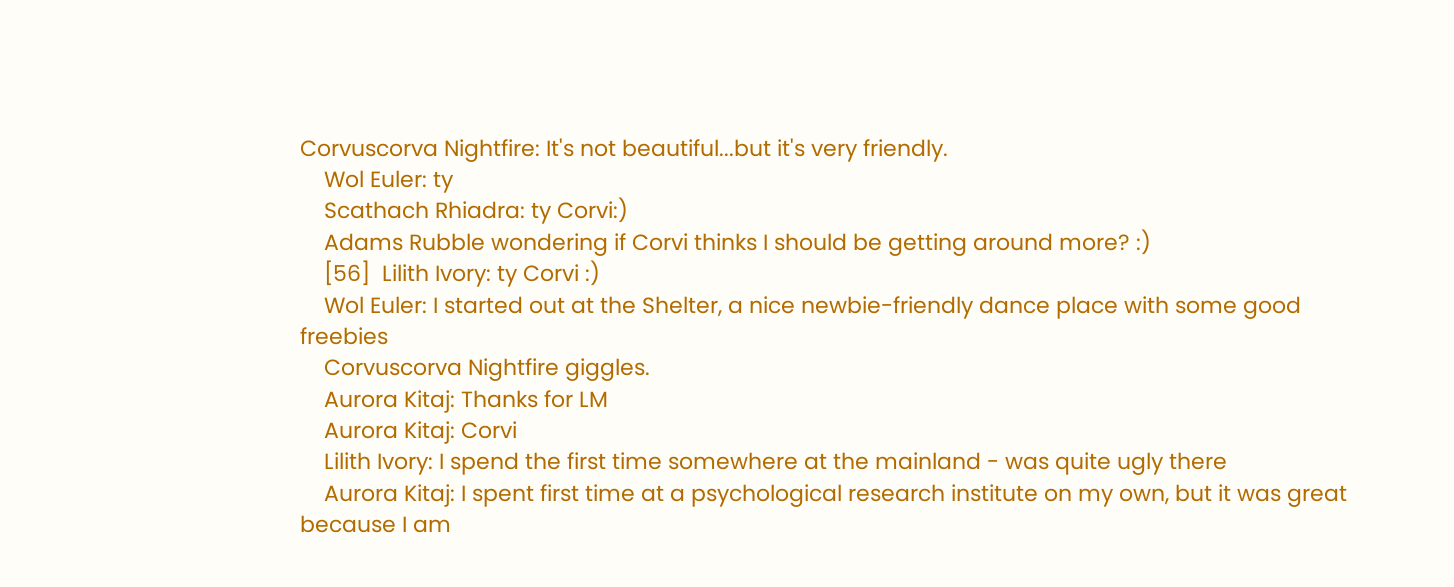Corvuscorva Nightfire: It's not beautiful...but it's very friendly.
    Wol Euler: ty
    Scathach Rhiadra: ty Corvi:)
    Adams Rubble wondering if Corvi thinks I should be getting around more? :)
    [56]  Lilith Ivory: ty Corvi :)
    Wol Euler: I started out at the Shelter, a nice newbie-friendly dance place with some good freebies
    Corvuscorva Nightfire giggles.
    Aurora Kitaj: Thanks for LM
    Aurora Kitaj: Corvi
    Lilith Ivory: I spend the first time somewhere at the mainland - was quite ugly there
    Aurora Kitaj: I spent first time at a psychological research institute on my own, but it was great because I am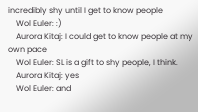incredibly shy until I get to know people
    Wol Euler: :)
    Aurora Kitaj: I could get to know people at my own pace
    Wol Euler: SL is a gift to shy people, I think.
    Aurora Kitaj: yes
    Wol Euler: and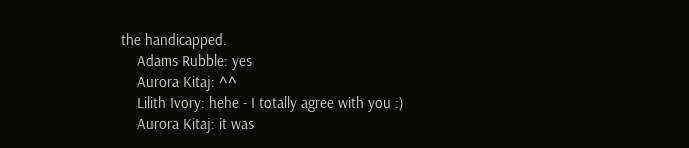the handicapped.
    Adams Rubble: yes
    Aurora Kitaj: ^^
    Lilith Ivory: hehe - I totally agree with you :)
    Aurora Kitaj: it was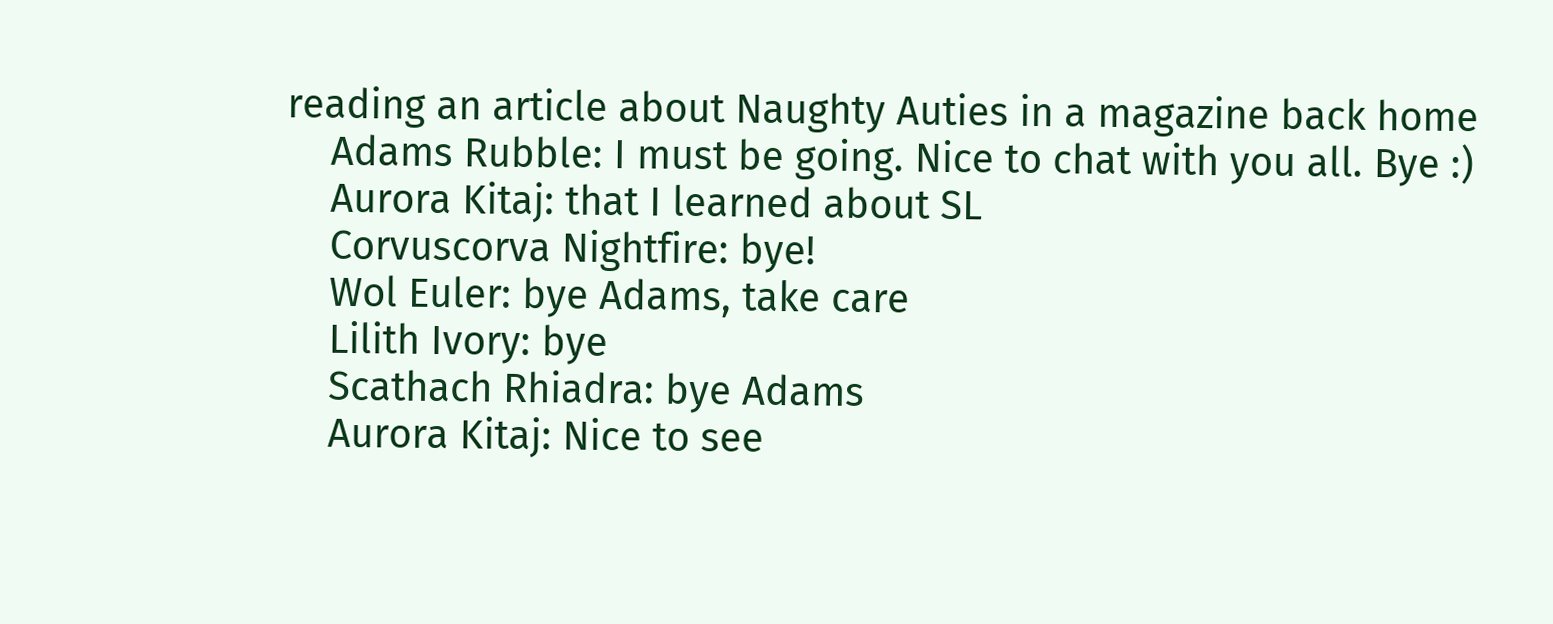reading an article about Naughty Auties in a magazine back home
    Adams Rubble: I must be going. Nice to chat with you all. Bye :)
    Aurora Kitaj: that I learned about SL
    Corvuscorva Nightfire: bye!
    Wol Euler: bye Adams, take care
    Lilith Ivory: bye
    Scathach Rhiadra: bye Adams
    Aurora Kitaj: Nice to see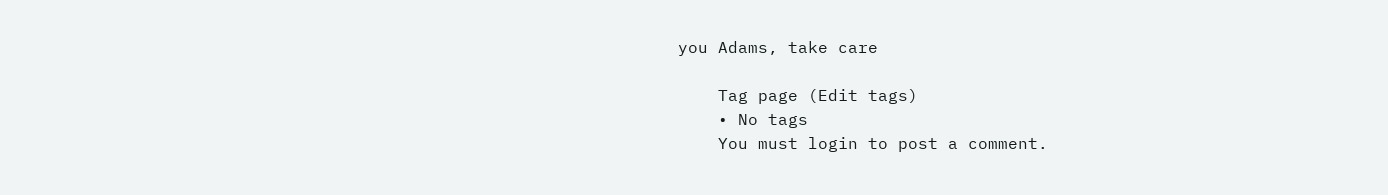you Adams, take care

    Tag page (Edit tags)
    • No tags
    You must login to post a comment.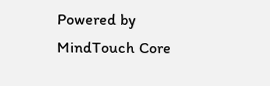Powered by MindTouch Core